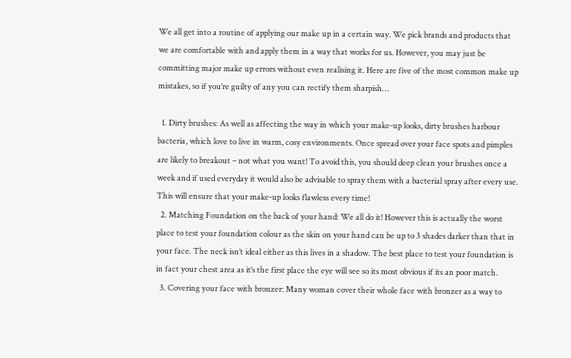We all get into a routine of applying our make up in a certain way. We pick brands and products that we are comfortable with and apply them in a way that works for us. However, you may just be committing major make up errors without even realising it. Here are five of the most common make up mistakes, so if you’re guilty of any you can rectify them sharpish…

  1. Dirty brushes: As well as affecting the way in which your make-up looks, dirty brushes harbour bacteria, which love to live in warm, cosy environments. Once spread over your face spots and pimples are likely to breakout – not what you want! To avoid this, you should deep clean your brushes once a week and if used everyday it would also be advisable to spray them with a bacterial spray after every use. This will ensure that your make-up looks flawless every time!
  2. Matching Foundation on the back of your hand: We all do it! However this is actually the worst place to test your foundation colour as the skin on your hand can be up to 3 shades darker than that in your face. The neck isn’t ideal either as this lives in a shadow. The best place to test your foundation is in fact your chest area as it’s the first place the eye will see so its most obvious if its an poor match.
  3. Covering your face with bronzer: Many woman cover their whole face with bronzer as a way to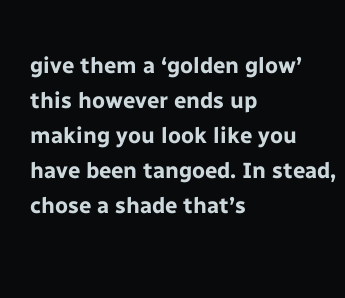give them a ‘golden glow’ this however ends up making you look like you have been tangoed. In stead, chose a shade that’s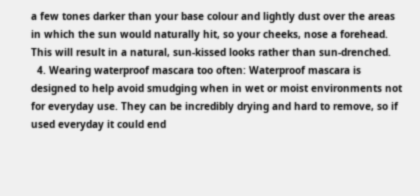a few tones darker than your base colour and lightly dust over the areas in which the sun would naturally hit, so your cheeks, nose a forehead. This will result in a natural, sun-kissed looks rather than sun-drenched.
  4. Wearing waterproof mascara too often: Waterproof mascara is designed to help avoid smudging when in wet or moist environments not for everyday use. They can be incredibly drying and hard to remove, so if used everyday it could end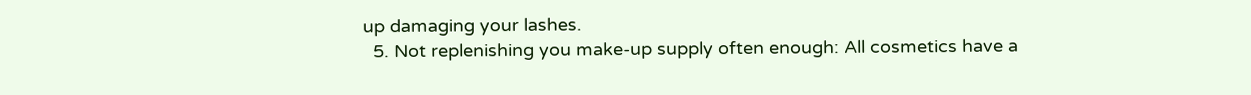up damaging your lashes.
  5. Not replenishing you make-up supply often enough: All cosmetics have a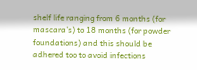shelf life ranging from 6 months (for mascara’s) to 18 months (for powder foundations) and this should be adhered too to avoid infections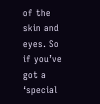of the skin and eyes. So if you’ve got a ‘special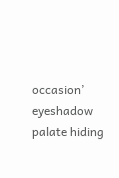occasion’ eyeshadow palate hiding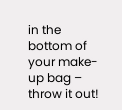in the bottom of your make-up bag – throw it out!